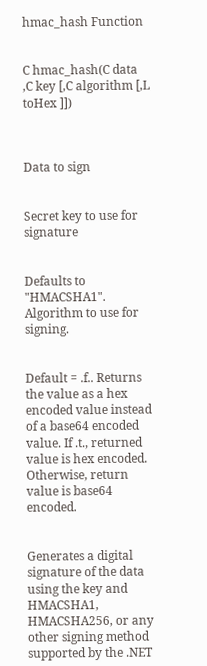hmac_hash Function


C hmac_hash(C data ,C key [,C algorithm [,L toHex ]])



Data to sign


Secret key to use for signature


Defaults to "HMACSHA1". Algorithm to use for signing.


Default = .f.. Returns the value as a hex encoded value instead of a base64 encoded value. If .t., returned value is hex encoded. Otherwise, return value is base64 encoded.


Generates a digital signature of the data using the key and HMACSHA1, HMACSHA256, or any other signing method supported by the .NET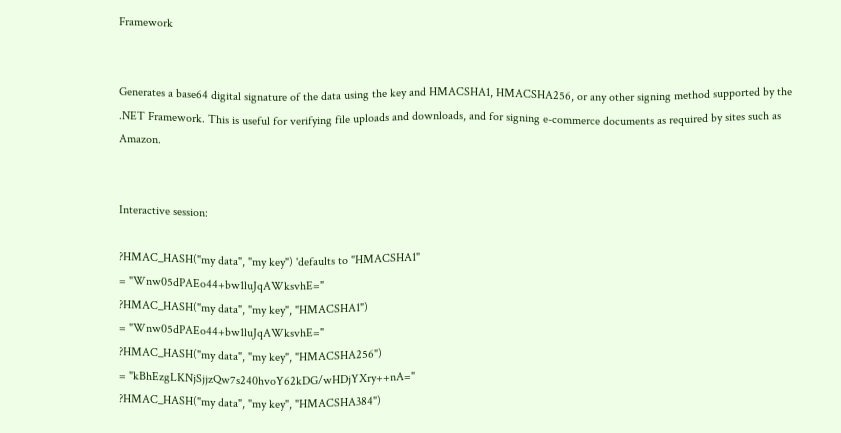Framework


Generates a base64 digital signature of the data using the key and HMACSHA1, HMACSHA256, or any other signing method supported by the .NET Framework. This is useful for verifying file uploads and downloads, and for signing e-commerce documents as required by sites such as Amazon.


Interactive session:

?HMAC_HASH("my data", "my key") 'defaults to "HMACSHA1"
= "Wnw05dPAEo44+bw1luJqAWksvhE="
?HMAC_HASH("my data", "my key", "HMACSHA1")
= "Wnw05dPAEo44+bw1luJqAWksvhE="
?HMAC_HASH("my data", "my key", "HMACSHA256")
= "kBhEzgLKNjSjjzQw7s240hvoY62kDG/wHDjYXry++nA="
?HMAC_HASH("my data", "my key", "HMACSHA384")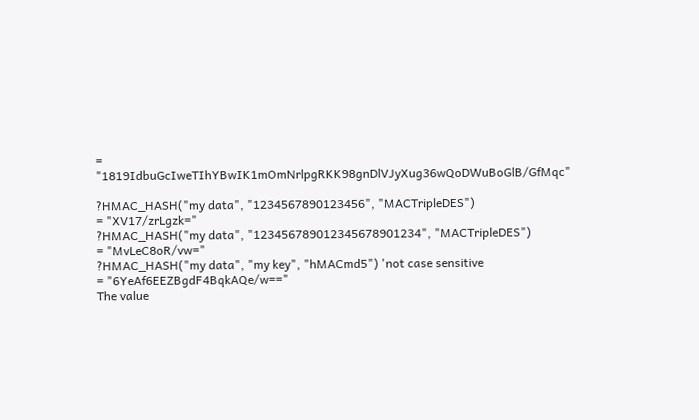= "1819IdbuGcIweTIhYBwIK1mOmNrlpgRKK98gnDlVJyXug36wQoDWuBoGlB/GfMqc"

?HMAC_HASH("my data", "1234567890123456", "MACTripleDES")
= "XV17/zrLgzk="
?HMAC_HASH("my data", "123456789012345678901234", "MACTripleDES")
= "MvLeC8oR/vw="
?HMAC_HASH("my data", "my key", "hMACmd5") 'not case sensitive
= "6YeAf6EEZBgdF4BqkAQe/w=="
The value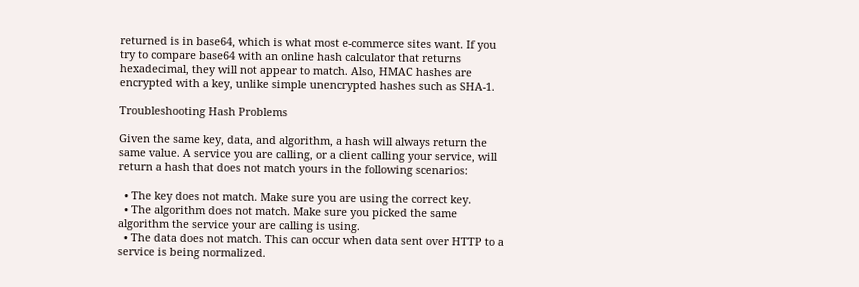returned is in base64, which is what most e-commerce sites want. If you try to compare base64 with an online hash calculator that returns hexadecimal, they will not appear to match. Also, HMAC hashes are encrypted with a key, unlike simple unencrypted hashes such as SHA-1.

Troubleshooting Hash Problems

Given the same key, data, and algorithm, a hash will always return the same value. A service you are calling, or a client calling your service, will return a hash that does not match yours in the following scenarios:

  • The key does not match. Make sure you are using the correct key.
  • The algorithm does not match. Make sure you picked the same algorithm the service your are calling is using.
  • The data does not match. This can occur when data sent over HTTP to a service is being normalized.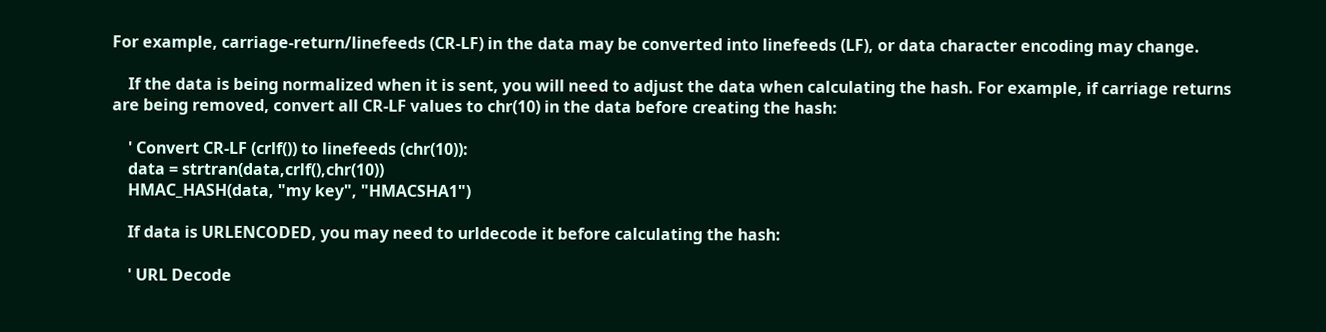For example, carriage-return/linefeeds (CR-LF) in the data may be converted into linefeeds (LF), or data character encoding may change.

    If the data is being normalized when it is sent, you will need to adjust the data when calculating the hash. For example, if carriage returns are being removed, convert all CR-LF values to chr(10) in the data before creating the hash:

    ' Convert CR-LF (crlf()) to linefeeds (chr(10)):
    data = strtran(data,crlf(),chr(10))
    HMAC_HASH(data, "my key", "HMACSHA1")

    If data is URLENCODED, you may need to urldecode it before calculating the hash:

    ' URL Decode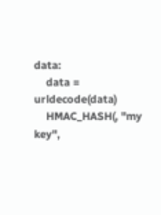data:
    data = urldecode(data)
    HMAC_HASH(, "my key",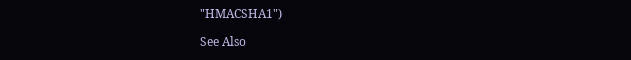"HMACSHA1")

See Also